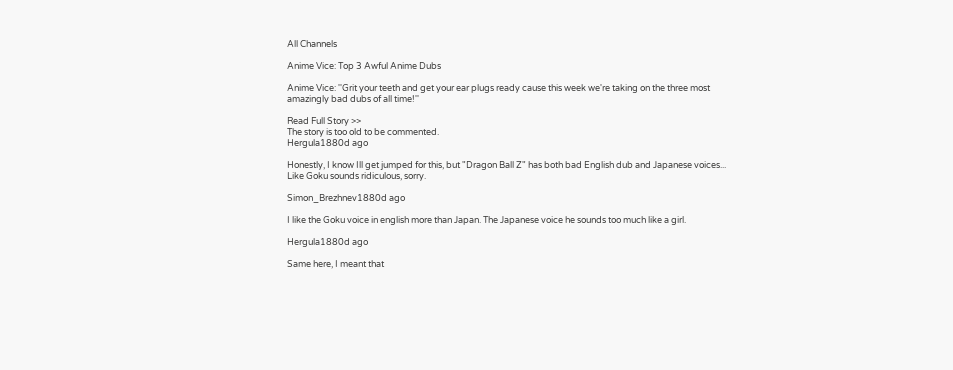All Channels

Anime Vice: Top 3 Awful Anime Dubs

Anime Vice: ''Grit your teeth and get your ear plugs ready cause this week we're taking on the three most amazingly bad dubs of all time!''

Read Full Story >>
The story is too old to be commented.
Hergula1880d ago

Honestly, I know Ill get jumped for this, but "Dragon Ball Z" has both bad English dub and Japanese voices... Like Goku sounds ridiculous, sorry.

Simon_Brezhnev1880d ago

I like the Goku voice in english more than Japan. The Japanese voice he sounds too much like a girl.

Hergula1880d ago

Same here, I meant that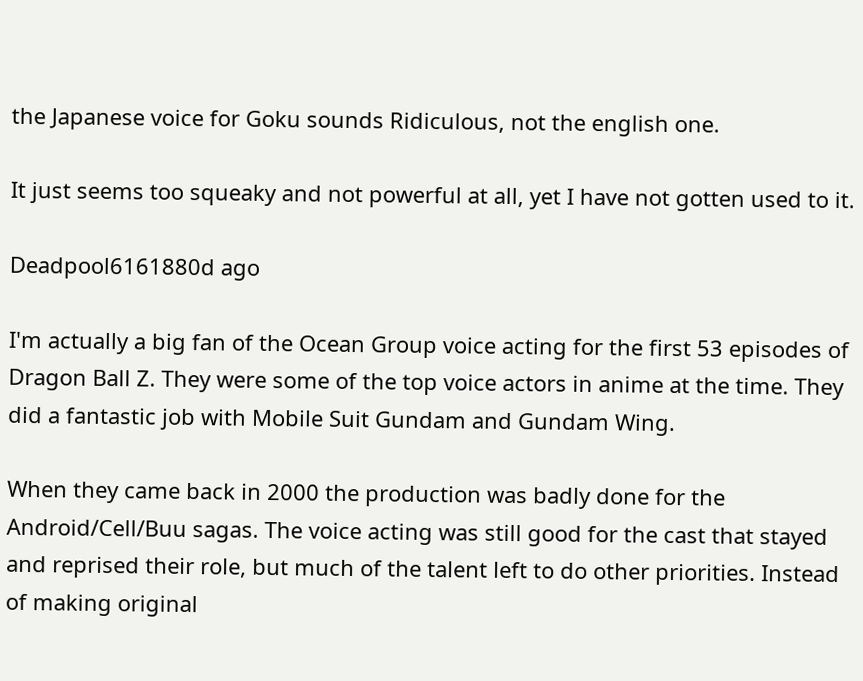the Japanese voice for Goku sounds Ridiculous, not the english one.

It just seems too squeaky and not powerful at all, yet I have not gotten used to it.

Deadpool6161880d ago

I'm actually a big fan of the Ocean Group voice acting for the first 53 episodes of Dragon Ball Z. They were some of the top voice actors in anime at the time. They did a fantastic job with Mobile Suit Gundam and Gundam Wing.

When they came back in 2000 the production was badly done for the Android/Cell/Buu sagas. The voice acting was still good for the cast that stayed and reprised their role, but much of the talent left to do other priorities. Instead of making original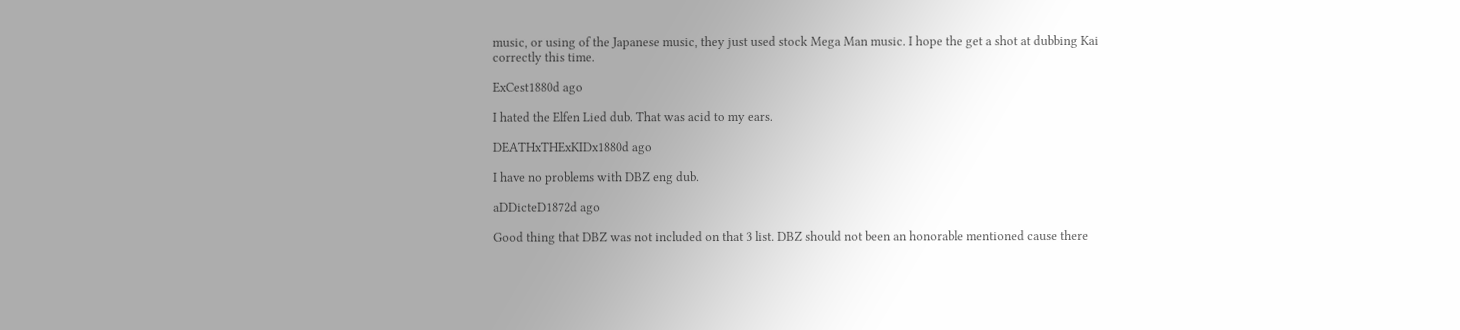music, or using of the Japanese music, they just used stock Mega Man music. I hope the get a shot at dubbing Kai correctly this time.

ExCest1880d ago

I hated the Elfen Lied dub. That was acid to my ears.

DEATHxTHExKIDx1880d ago

I have no problems with DBZ eng dub.

aDDicteD1872d ago

Good thing that DBZ was not included on that 3 list. DBZ should not been an honorable mentioned cause there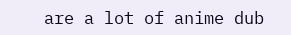are a lot of anime dub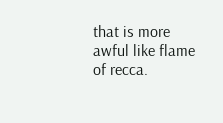that is more awful like flame of recca.